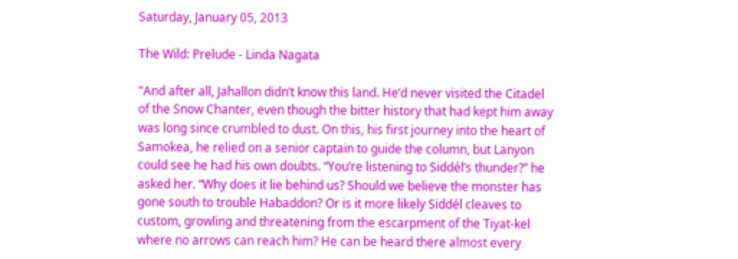Saturday, January 05, 2013

The Wild: Prelude - Linda Nagata

"And after all, Jahallon didn’t know this land. He’d never visited the Citadel of the Snow Chanter, even though the bitter history that had kept him away was long since crumbled to dust. On this, his first journey into the heart of Samokea, he relied on a senior captain to guide the column, but Lanyon could see he had his own doubts. “You’re listening to Siddél’s thunder?” he asked her. “Why does it lie behind us? Should we believe the monster has gone south to trouble Habaddon? Or is it more likely Siddél cleaves to custom, growling and threatening from the escarpment of the Tiyat-kel where no arrows can reach him? He can be heard there almost every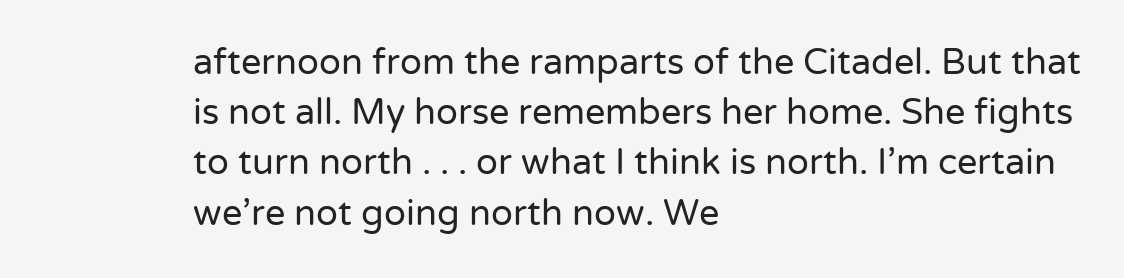afternoon from the ramparts of the Citadel. But that is not all. My horse remembers her home. She fights to turn north . . . or what I think is north. I’m certain we’re not going north now. We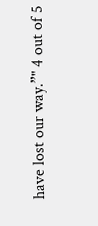have lost our way.”" 4 out of 5